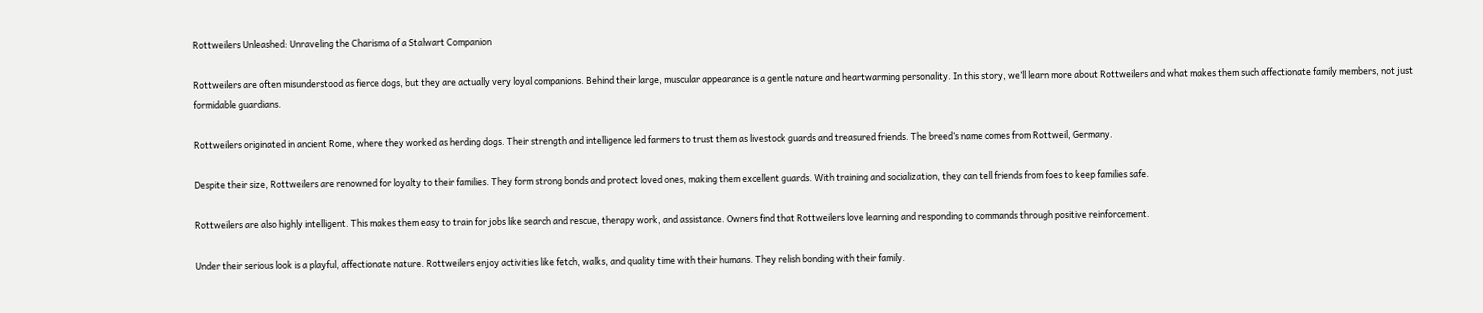Rottweilers Unleashed: Unraveling the Charisma of a Stalwart Companion

Rottweilers are often misunderstood as fierce dogs, but they are actually very loyal companions. Behind their large, muscular appearance is a gentle nature and heartwarming personality. In this story, we’ll learn more about Rottweilers and what makes them such affectionate family members, not just formidable guardians.

Rottweilers originated in ancient Rome, where they worked as herding dogs. Their strength and intelligence led farmers to trust them as livestock guards and treasured friends. The breed’s name comes from Rottweil, Germany.

Despite their size, Rottweilers are renowned for loyalty to their families. They form strong bonds and protect loved ones, making them excellent guards. With training and socialization, they can tell friends from foes to keep families safe.

Rottweilers are also highly intelligent. This makes them easy to train for jobs like search and rescue, therapy work, and assistance. Owners find that Rottweilers love learning and responding to commands through positive reinforcement.

Under their serious look is a playful, affectionate nature. Rottweilers enjoy activities like fetch, walks, and quality time with their humans. They relish bonding with their family.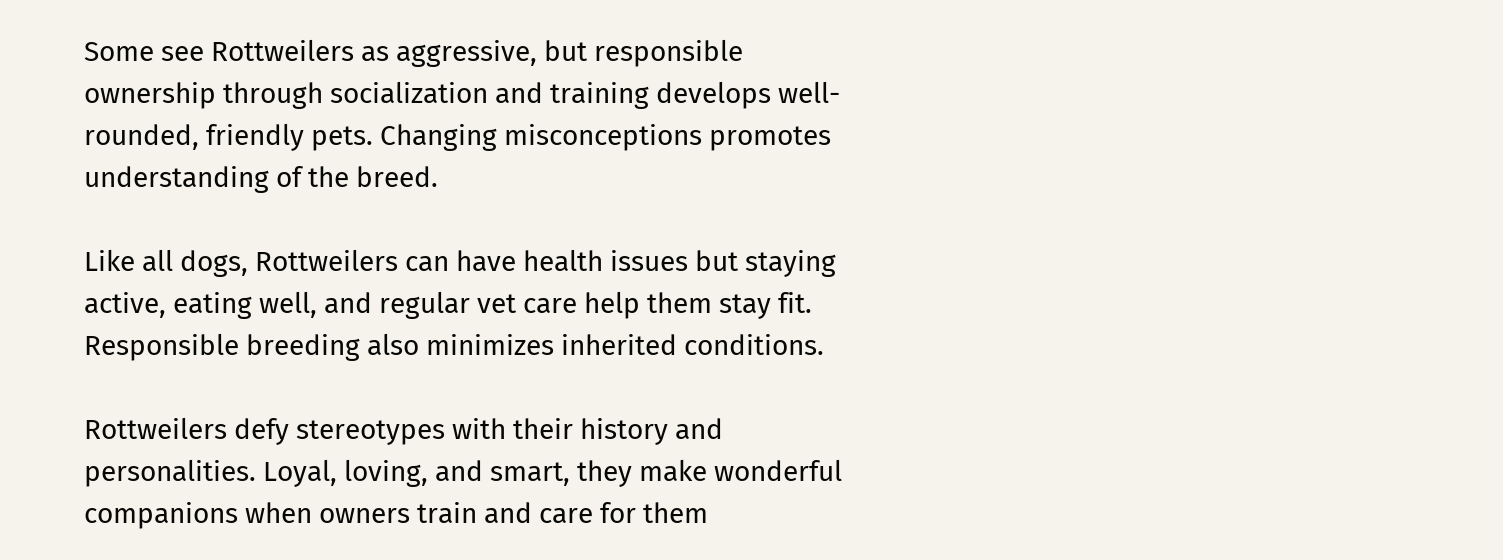Some see Rottweilers as aggressive, but responsible ownership through socialization and training develops well-rounded, friendly pets. Changing misconceptions promotes understanding of the breed.

Like all dogs, Rottweilers can have health issues but staying active, eating well, and regular vet care help them stay fit. Responsible breeding also minimizes inherited conditions.

Rottweilers defy stereotypes with their history and personalities. Loyal, loving, and smart, they make wonderful companions when owners train and care for them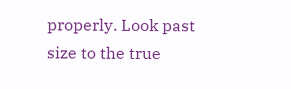properly. Look past size to the true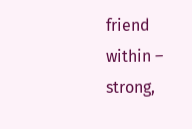friend within – strong,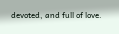devoted, and full of love.